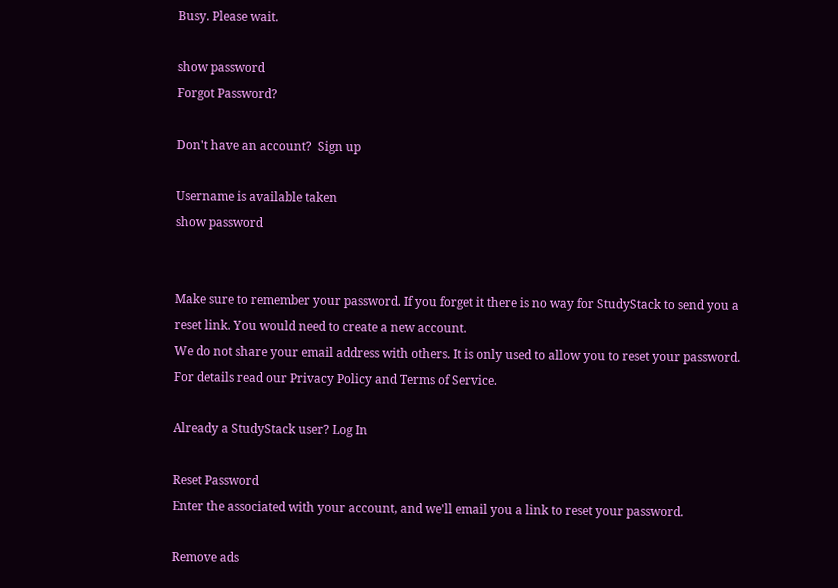Busy. Please wait.

show password
Forgot Password?

Don't have an account?  Sign up

Username is available taken
show password


Make sure to remember your password. If you forget it there is no way for StudyStack to send you a reset link. You would need to create a new account.
We do not share your email address with others. It is only used to allow you to reset your password. For details read our Privacy Policy and Terms of Service.

Already a StudyStack user? Log In

Reset Password
Enter the associated with your account, and we'll email you a link to reset your password.

Remove ads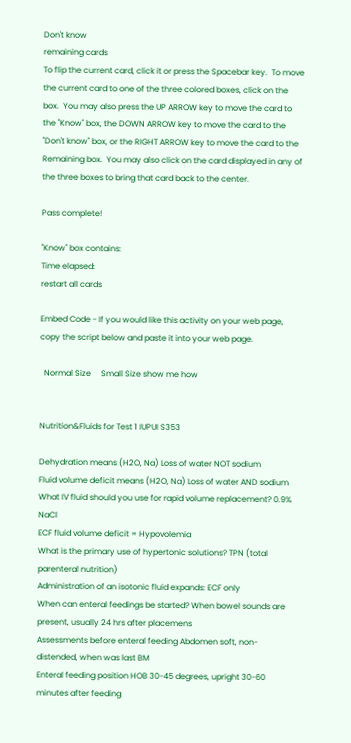Don't know
remaining cards
To flip the current card, click it or press the Spacebar key.  To move the current card to one of the three colored boxes, click on the box.  You may also press the UP ARROW key to move the card to the "Know" box, the DOWN ARROW key to move the card to the "Don't know" box, or the RIGHT ARROW key to move the card to the Remaining box.  You may also click on the card displayed in any of the three boxes to bring that card back to the center.

Pass complete!

"Know" box contains:
Time elapsed:
restart all cards

Embed Code - If you would like this activity on your web page, copy the script below and paste it into your web page.

  Normal Size     Small Size show me how


Nutrition&Fluids for Test 1 IUPUI S353

Dehydration means (H2O, Na) Loss of water NOT sodium
Fluid volume deficit means (H2O, Na) Loss of water AND sodium
What IV fluid should you use for rapid volume replacement? 0.9% NaCl
ECF fluid volume deficit = Hypovolemia
What is the primary use of hypertonic solutions? TPN (total parenteral nutrition)
Administration of an isotonic fluid expands: ECF only
When can enteral feedings be started? When bowel sounds are present, usually 24 hrs after placemens
Assessments before enteral feeding Abdomen soft, non-distended, when was last BM
Enteral feeding position HOB 30-45 degrees, upright 30-60 minutes after feeding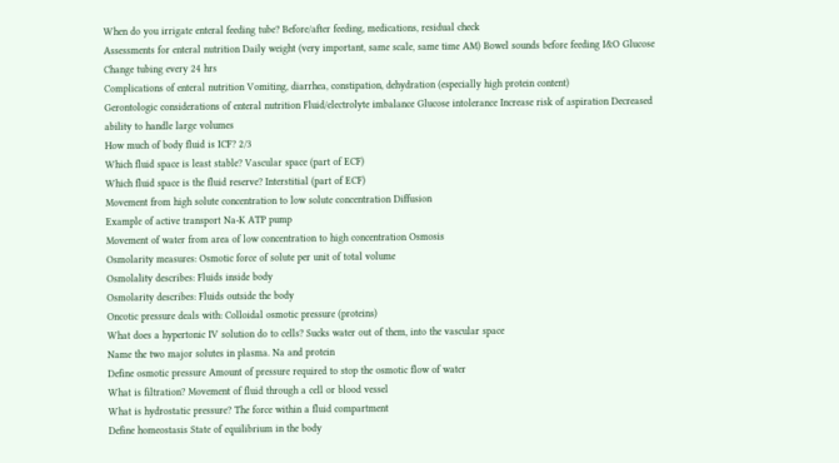When do you irrigate enteral feeding tube? Before/after feeding, medications, residual check
Assessments for enteral nutrition Daily weight (very important, same scale, same time AM) Bowel sounds before feeding I&O Glucose Change tubing every 24 hrs
Complications of enteral nutrition Vomiting, diarrhea, constipation, dehydration (especially high protein content)
Gerontologic considerations of enteral nutrition Fluid/electrolyte imbalance Glucose intolerance Increase risk of aspiration Decreased ability to handle large volumes
How much of body fluid is ICF? 2/3
Which fluid space is least stable? Vascular space (part of ECF)
Which fluid space is the fluid reserve? Interstitial (part of ECF)
Movement from high solute concentration to low solute concentration Diffusion
Example of active transport Na-K ATP pump
Movement of water from area of low concentration to high concentration Osmosis
Osmolarity measures: Osmotic force of solute per unit of total volume
Osmolality describes: Fluids inside body
Osmolarity describes: Fluids outside the body
Oncotic pressure deals with: Colloidal osmotic pressure (proteins)
What does a hypertonic IV solution do to cells? Sucks water out of them, into the vascular space
Name the two major solutes in plasma. Na and protein
Define osmotic pressure Amount of pressure required to stop the osmotic flow of water
What is filtration? Movement of fluid through a cell or blood vessel
What is hydrostatic pressure? The force within a fluid compartment
Define homeostasis State of equilibrium in the body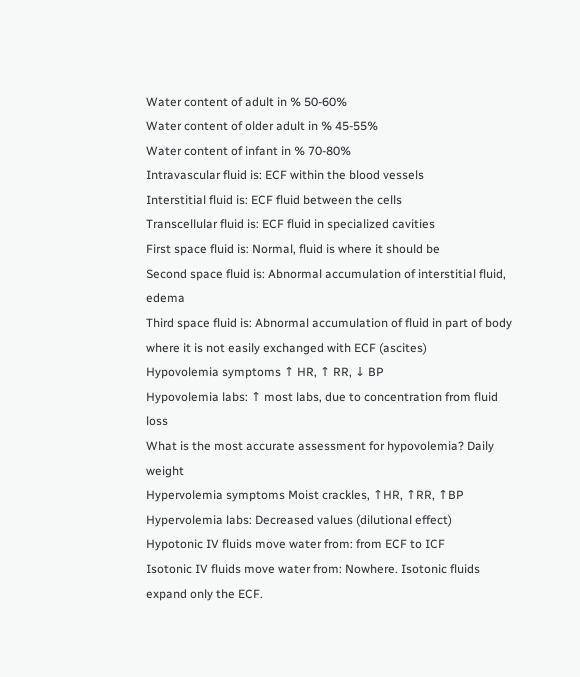Water content of adult in % 50-60%
Water content of older adult in % 45-55%
Water content of infant in % 70-80%
Intravascular fluid is: ECF within the blood vessels
Interstitial fluid is: ECF fluid between the cells
Transcellular fluid is: ECF fluid in specialized cavities
First space fluid is: Normal, fluid is where it should be
Second space fluid is: Abnormal accumulation of interstitial fluid, edema
Third space fluid is: Abnormal accumulation of fluid in part of body where it is not easily exchanged with ECF (ascites)
Hypovolemia symptoms ↑ HR, ↑ RR, ↓ BP
Hypovolemia labs: ↑ most labs, due to concentration from fluid loss
What is the most accurate assessment for hypovolemia? Daily weight
Hypervolemia symptoms Moist crackles, ↑HR, ↑RR, ↑BP
Hypervolemia labs: Decreased values (dilutional effect)
Hypotonic IV fluids move water from: from ECF to ICF
Isotonic IV fluids move water from: Nowhere. Isotonic fluids expand only the ECF.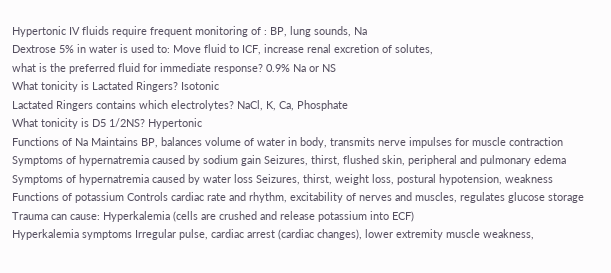Hypertonic IV fluids require frequent monitoring of : BP, lung sounds, Na
Dextrose 5% in water is used to: Move fluid to ICF, increase renal excretion of solutes,
what is the preferred fluid for immediate response? 0.9% Na or NS
What tonicity is Lactated Ringers? Isotonic
Lactated Ringers contains which electrolytes? NaCl, K, Ca, Phosphate
What tonicity is D5 1/2NS? Hypertonic
Functions of Na Maintains BP, balances volume of water in body, transmits nerve impulses for muscle contraction
Symptoms of hypernatremia caused by sodium gain Seizures, thirst, flushed skin, peripheral and pulmonary edema
Symptoms of hypernatremia caused by water loss Seizures, thirst, weight loss, postural hypotension, weakness
Functions of potassium Controls cardiac rate and rhythm, excitability of nerves and muscles, regulates glucose storage
Trauma can cause: Hyperkalemia (cells are crushed and release potassium into ECF)
Hyperkalemia symptoms Irregular pulse, cardiac arrest (cardiac changes), lower extremity muscle weakness,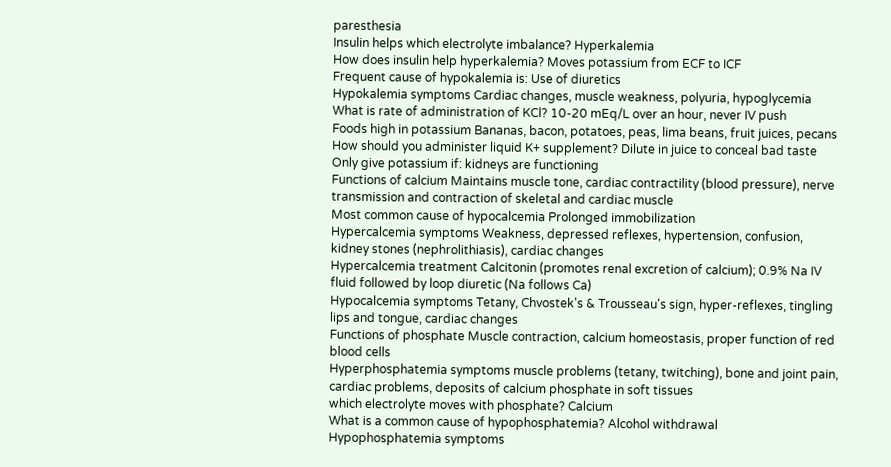paresthesia
Insulin helps which electrolyte imbalance? Hyperkalemia
How does insulin help hyperkalemia? Moves potassium from ECF to ICF
Frequent cause of hypokalemia is: Use of diuretics
Hypokalemia symptoms Cardiac changes, muscle weakness, polyuria, hypoglycemia
What is rate of administration of KCl? 10-20 mEq/L over an hour, never IV push
Foods high in potassium Bananas, bacon, potatoes, peas, lima beans, fruit juices, pecans
How should you administer liquid K+ supplement? Dilute in juice to conceal bad taste
Only give potassium if: kidneys are functioning
Functions of calcium Maintains muscle tone, cardiac contractility (blood pressure), nerve transmission and contraction of skeletal and cardiac muscle
Most common cause of hypocalcemia Prolonged immobilization
Hypercalcemia symptoms Weakness, depressed reflexes, hypertension, confusion, kidney stones (nephrolithiasis), cardiac changes
Hypercalcemia treatment Calcitonin (promotes renal excretion of calcium); 0.9% Na IV fluid followed by loop diuretic (Na follows Ca)
Hypocalcemia symptoms Tetany, Chvostek's & Trousseau's sign, hyper-reflexes, tingling lips and tongue, cardiac changes
Functions of phosphate Muscle contraction, calcium homeostasis, proper function of red blood cells
Hyperphosphatemia symptoms muscle problems (tetany, twitching), bone and joint pain, cardiac problems, deposits of calcium phosphate in soft tissues
which electrolyte moves with phosphate? Calcium
What is a common cause of hypophosphatemia? Alcohol withdrawal
Hypophosphatemia symptoms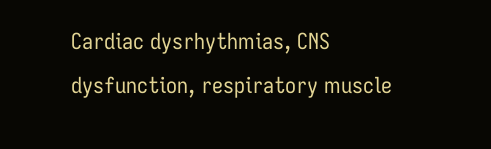Cardiac dysrhythmias, CNS dysfunction, respiratory muscle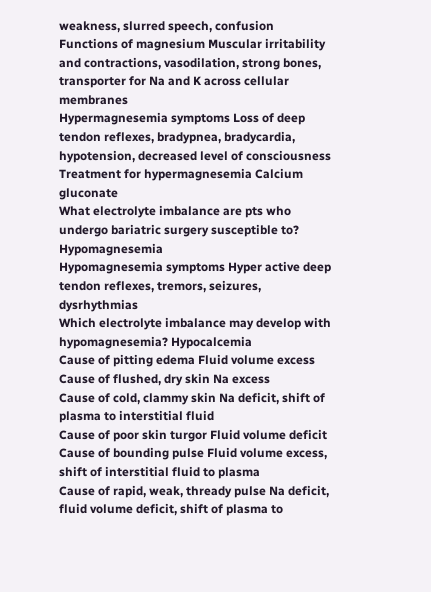weakness, slurred speech, confusion
Functions of magnesium Muscular irritability and contractions, vasodilation, strong bones, transporter for Na and K across cellular membranes
Hypermagnesemia symptoms Loss of deep tendon reflexes, bradypnea, bradycardia, hypotension, decreased level of consciousness
Treatment for hypermagnesemia Calcium gluconate
What electrolyte imbalance are pts who undergo bariatric surgery susceptible to? Hypomagnesemia
Hypomagnesemia symptoms Hyper active deep tendon reflexes, tremors, seizures, dysrhythmias
Which electrolyte imbalance may develop with hypomagnesemia? Hypocalcemia
Cause of pitting edema Fluid volume excess
Cause of flushed, dry skin Na excess
Cause of cold, clammy skin Na deficit, shift of plasma to interstitial fluid
Cause of poor skin turgor Fluid volume deficit
Cause of bounding pulse Fluid volume excess, shift of interstitial fluid to plasma
Cause of rapid, weak, thready pulse Na deficit, fluid volume deficit, shift of plasma to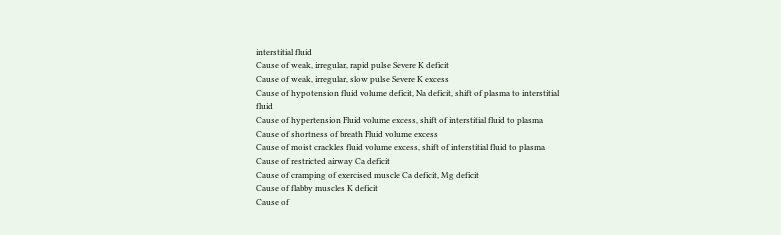interstitial fluid
Cause of weak, irregular, rapid pulse Severe K deficit
Cause of weak, irregular, slow pulse Severe K excess
Cause of hypotension fluid volume deficit, Na deficit, shift of plasma to interstitial fluid
Cause of hypertension Fluid volume excess, shift of interstitial fluid to plasma
Cause of shortness of breath Fluid volume excess
Cause of moist crackles fluid volume excess, shift of interstitial fluid to plasma
Cause of restricted airway Ca deficit
Cause of cramping of exercised muscle Ca deficit, Mg deficit
Cause of flabby muscles K deficit
Cause of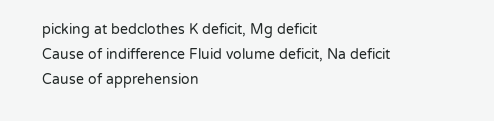picking at bedclothes K deficit, Mg deficit
Cause of indifference Fluid volume deficit, Na deficit
Cause of apprehension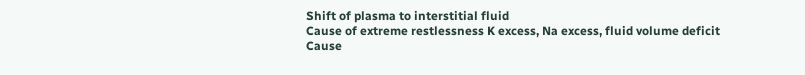Shift of plasma to interstitial fluid
Cause of extreme restlessness K excess, Na excess, fluid volume deficit
Cause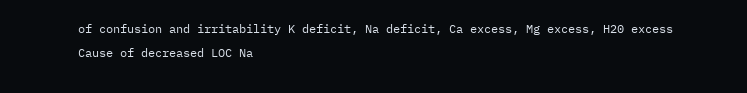of confusion and irritability K deficit, Na deficit, Ca excess, Mg excess, H20 excess
Cause of decreased LOC Na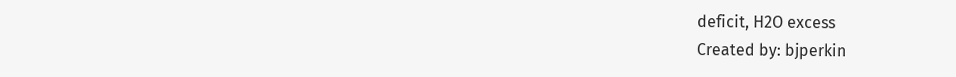deficit, H2O excess
Created by: bjperkin